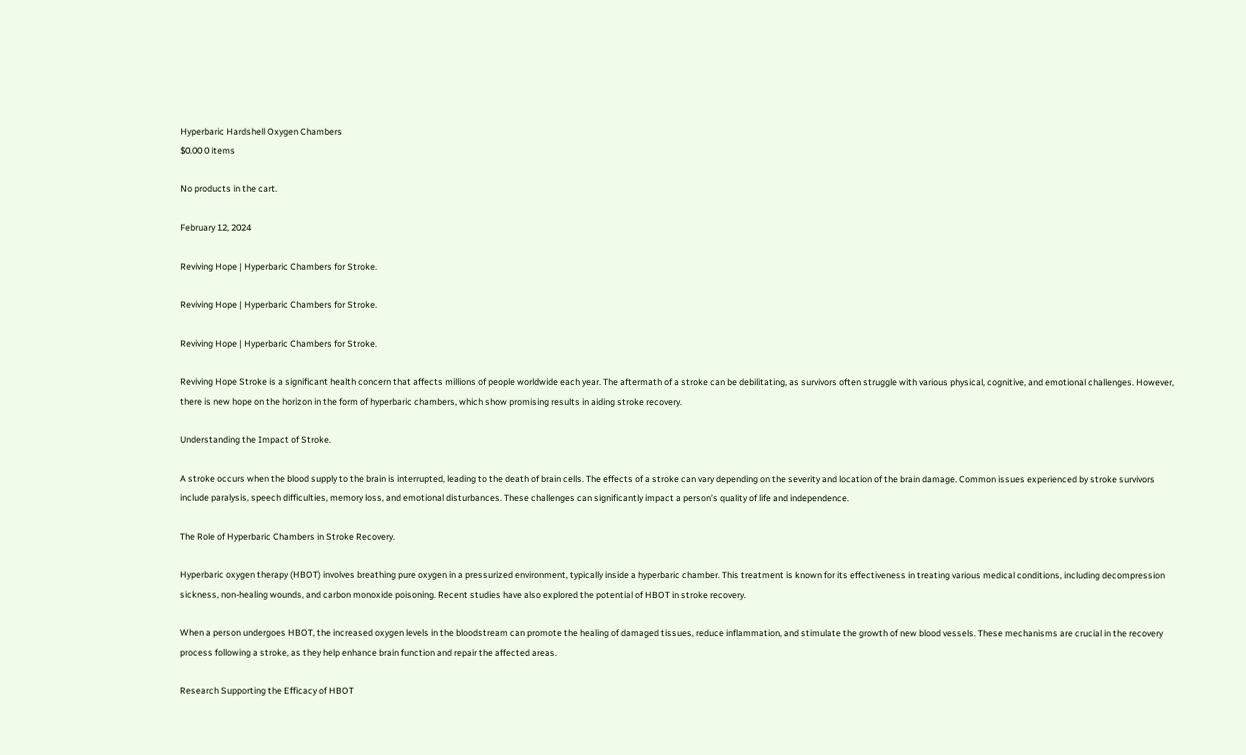Hyperbaric Hardshell Oxygen Chambers
$0.00 0 items

No products in the cart.

February 12, 2024

Reviving Hope | Hyperbaric Chambers for Stroke.

Reviving Hope | Hyperbaric Chambers for Stroke.

Reviving Hope | Hyperbaric Chambers for Stroke.

Reviving Hope Stroke is a significant health concern that affects millions of people worldwide each year. The aftermath of a stroke can be debilitating, as survivors often struggle with various physical, cognitive, and emotional challenges. However, there is new hope on the horizon in the form of hyperbaric chambers, which show promising results in aiding stroke recovery.

Understanding the Impact of Stroke.

A stroke occurs when the blood supply to the brain is interrupted, leading to the death of brain cells. The effects of a stroke can vary depending on the severity and location of the brain damage. Common issues experienced by stroke survivors include paralysis, speech difficulties, memory loss, and emotional disturbances. These challenges can significantly impact a person’s quality of life and independence.

The Role of Hyperbaric Chambers in Stroke Recovery.

Hyperbaric oxygen therapy (HBOT) involves breathing pure oxygen in a pressurized environment, typically inside a hyperbaric chamber. This treatment is known for its effectiveness in treating various medical conditions, including decompression sickness, non-healing wounds, and carbon monoxide poisoning. Recent studies have also explored the potential of HBOT in stroke recovery.

When a person undergoes HBOT, the increased oxygen levels in the bloodstream can promote the healing of damaged tissues, reduce inflammation, and stimulate the growth of new blood vessels. These mechanisms are crucial in the recovery process following a stroke, as they help enhance brain function and repair the affected areas.

Research Supporting the Efficacy of HBOT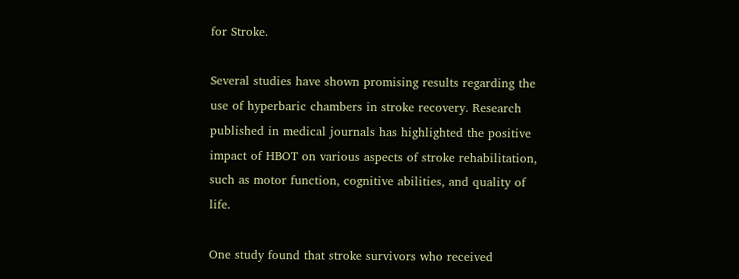for Stroke.

Several studies have shown promising results regarding the use of hyperbaric chambers in stroke recovery. Research published in medical journals has highlighted the positive impact of HBOT on various aspects of stroke rehabilitation, such as motor function, cognitive abilities, and quality of life.

One study found that stroke survivors who received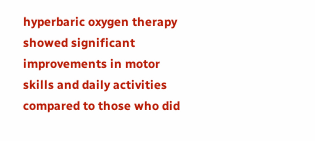hyperbaric oxygen therapy showed significant improvements in motor skills and daily activities compared to those who did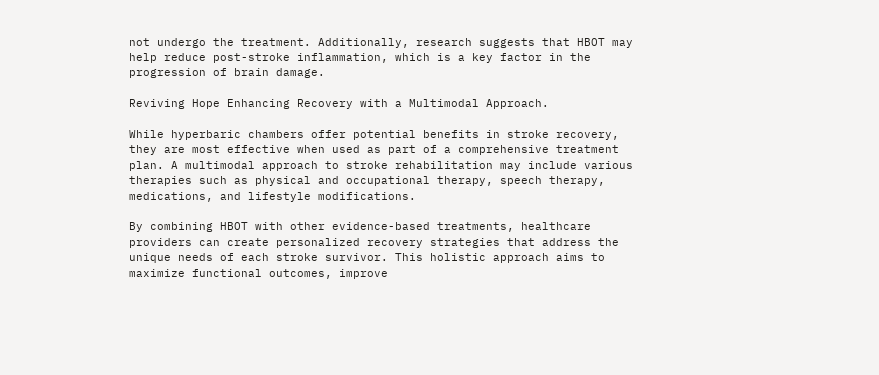not undergo the treatment. Additionally, research suggests that HBOT may help reduce post-stroke inflammation, which is a key factor in the progression of brain damage.

Reviving Hope Enhancing Recovery with a Multimodal Approach.

While hyperbaric chambers offer potential benefits in stroke recovery, they are most effective when used as part of a comprehensive treatment plan. A multimodal approach to stroke rehabilitation may include various therapies such as physical and occupational therapy, speech therapy, medications, and lifestyle modifications.

By combining HBOT with other evidence-based treatments, healthcare providers can create personalized recovery strategies that address the unique needs of each stroke survivor. This holistic approach aims to maximize functional outcomes, improve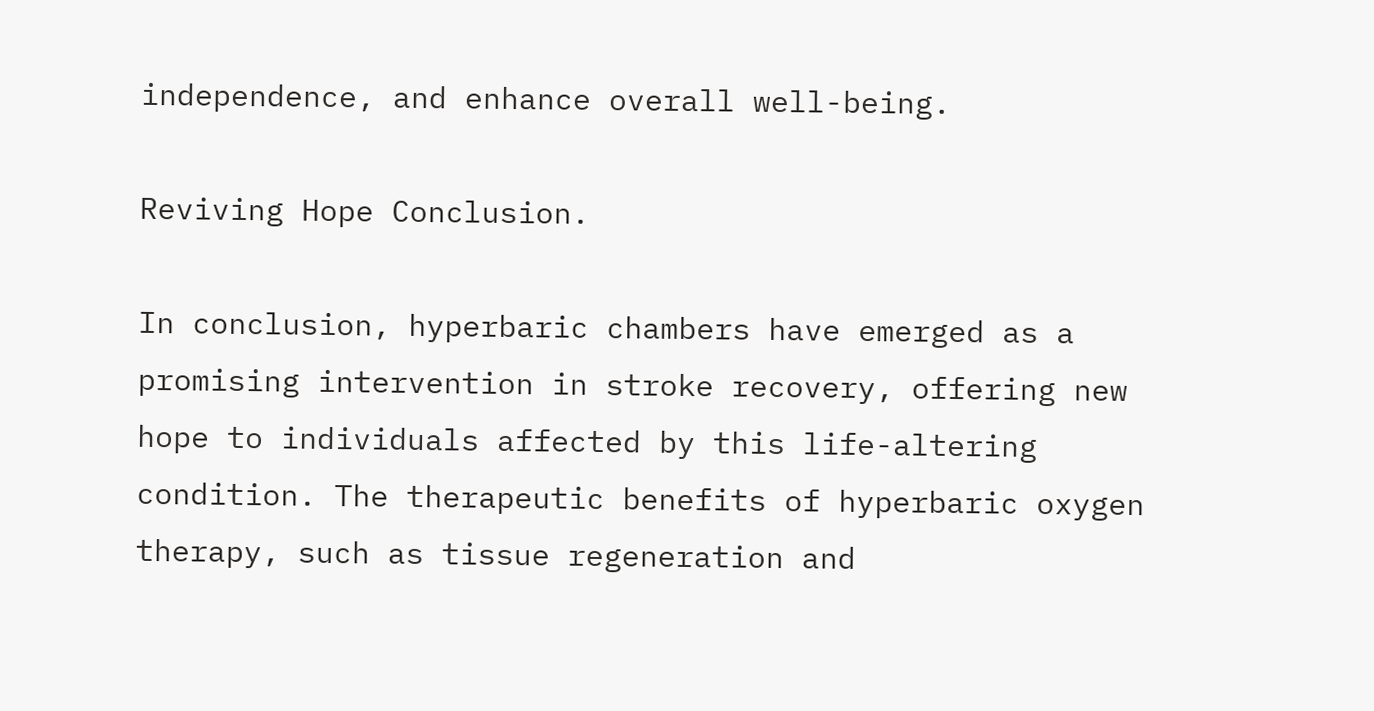independence, and enhance overall well-being.

Reviving Hope Conclusion.

In conclusion, hyperbaric chambers have emerged as a promising intervention in stroke recovery, offering new hope to individuals affected by this life-altering condition. The therapeutic benefits of hyperbaric oxygen therapy, such as tissue regeneration and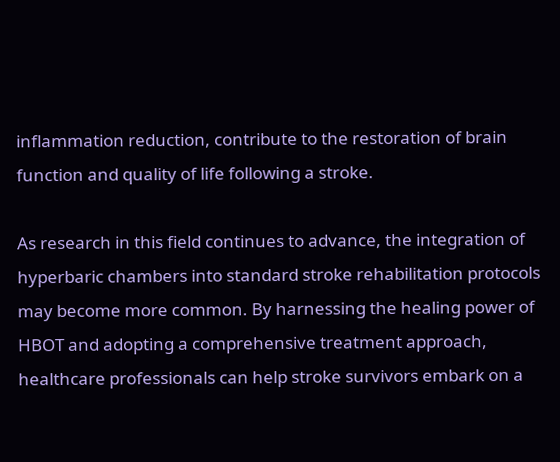inflammation reduction, contribute to the restoration of brain function and quality of life following a stroke.

As research in this field continues to advance, the integration of hyperbaric chambers into standard stroke rehabilitation protocols may become more common. By harnessing the healing power of HBOT and adopting a comprehensive treatment approach, healthcare professionals can help stroke survivors embark on a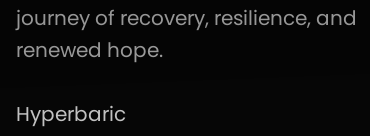journey of recovery, resilience, and renewed hope.

Hyperbaric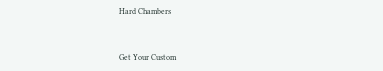Hard Chambers


Get Your Custom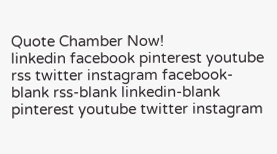Quote Chamber Now!
linkedin facebook pinterest youtube rss twitter instagram facebook-blank rss-blank linkedin-blank pinterest youtube twitter instagram